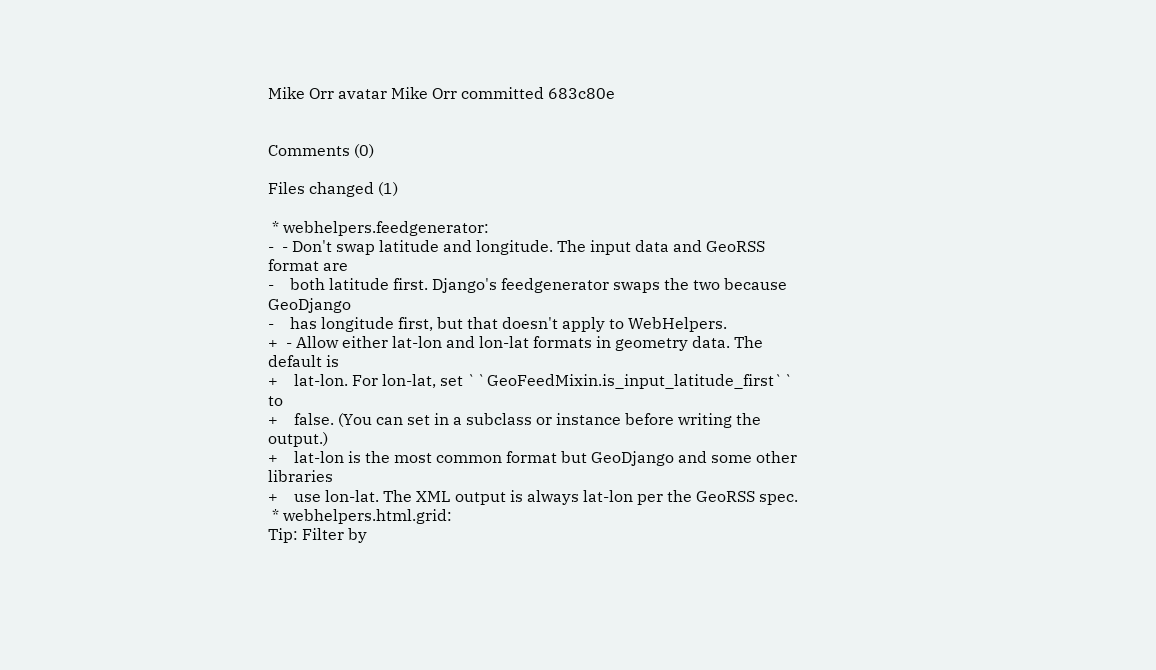Mike Orr avatar Mike Orr committed 683c80e


Comments (0)

Files changed (1)

 * webhelpers.feedgenerator:
-  - Don't swap latitude and longitude. The input data and GeoRSS format are
-    both latitude first. Django's feedgenerator swaps the two because GeoDjango
-    has longitude first, but that doesn't apply to WebHelpers.
+  - Allow either lat-lon and lon-lat formats in geometry data. The default is
+    lat-lon. For lon-lat, set ``GeoFeedMixin.is_input_latitude_first`` to
+    false. (You can set in a subclass or instance before writing the output.)
+    lat-lon is the most common format but GeoDjango and some other libraries
+    use lon-lat. The XML output is always lat-lon per the GeoRSS spec.
 * webhelpers.html.grid:
Tip: Filter by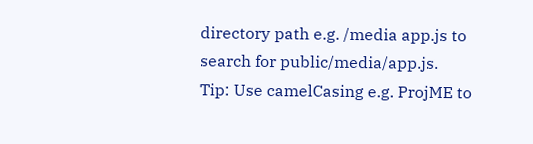directory path e.g. /media app.js to search for public/media/app.js.
Tip: Use camelCasing e.g. ProjME to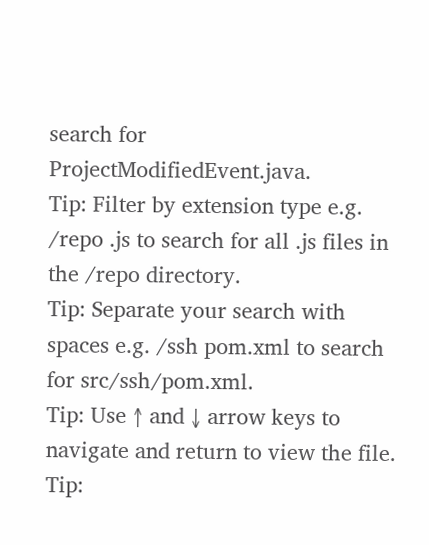search for ProjectModifiedEvent.java.
Tip: Filter by extension type e.g. /repo .js to search for all .js files in the /repo directory.
Tip: Separate your search with spaces e.g. /ssh pom.xml to search for src/ssh/pom.xml.
Tip: Use ↑ and ↓ arrow keys to navigate and return to view the file.
Tip: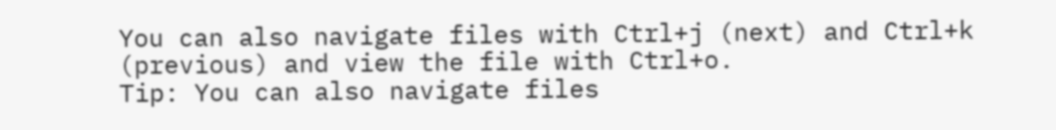You can also navigate files with Ctrl+j (next) and Ctrl+k (previous) and view the file with Ctrl+o.
Tip: You can also navigate files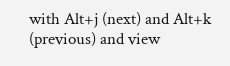with Alt+j (next) and Alt+k (previous) and view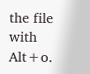the file with Alt+o.